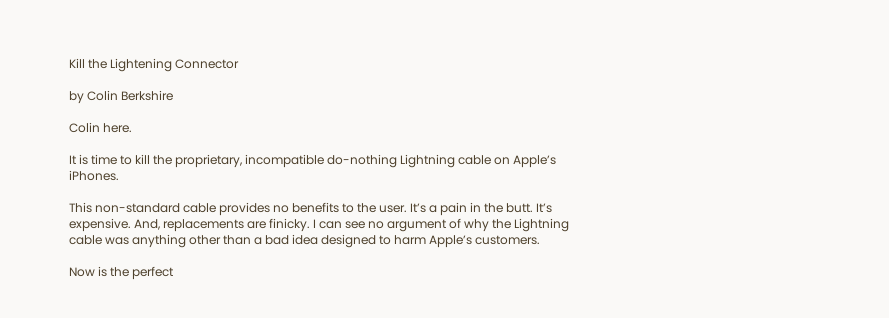Kill the Lightening Connector

by Colin Berkshire

Colin here.

It is time to kill the proprietary, incompatible do-nothing Lightning cable on Apple’s iPhones.

This non-standard cable provides no benefits to the user. It’s a pain in the butt. It’s expensive. And, replacements are finicky. I can see no argument of why the Lightning cable was anything other than a bad idea designed to harm Apple’s customers.

Now is the perfect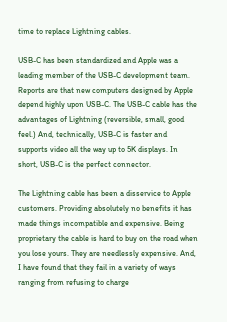time to replace Lightning cables.

USB-C has been standardized and Apple was a leading member of the USB-C development team. Reports are that new computers designed by Apple depend highly upon USB-C. The USB-C cable has the advantages of Lightning (reversible, small, good feel.) And, technically, USB-C is faster and supports video all the way up to 5K displays. In short, USB-C is the perfect connector.

The Lightning cable has been a disservice to Apple customers. Providing absolutely no benefits it has made things incompatible and expensive. Being proprietary the cable is hard to buy on the road when you lose yours. They are needlessly expensive. And, I have found that they fail in a variety of ways ranging from refusing to charge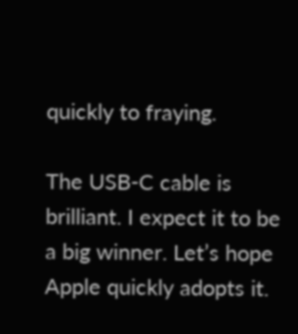quickly to fraying.

The USB-C cable is brilliant. I expect it to be a big winner. Let’s hope Apple quickly adopts it.